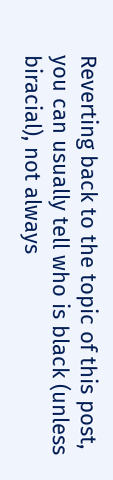Reverting back to the topic of this post, you can usually tell who is black (unless biracial), not always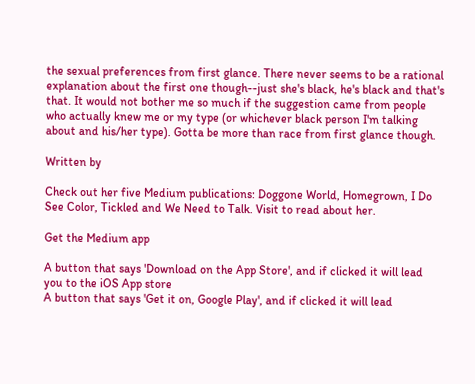the sexual preferences from first glance. There never seems to be a rational explanation about the first one though--just she's black, he's black and that's that. It would not bother me so much if the suggestion came from people who actually knew me or my type (or whichever black person I'm talking about and his/her type). Gotta be more than race from first glance though.

Written by

Check out her five Medium publications: Doggone World, Homegrown, I Do See Color, Tickled and We Need to Talk. Visit to read about her.

Get the Medium app

A button that says 'Download on the App Store', and if clicked it will lead you to the iOS App store
A button that says 'Get it on, Google Play', and if clicked it will lead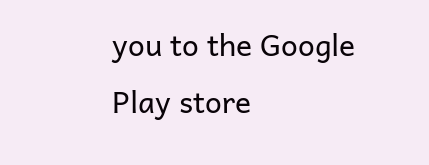you to the Google Play store